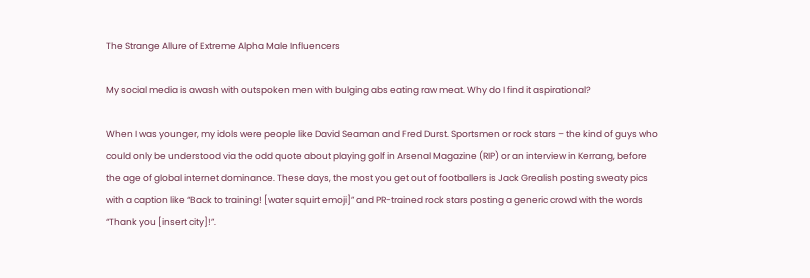The Strange Allure of Extreme Alpha Male Influencers

My social media is awash with outspoken men with bulging abs eating raw meat. Why do I find it aspirational?

When I was younger, my idols were people like David Seaman and Fred Durst. Sportsmen or rock stars – the kind of guys who could only be understood via the odd quote about playing golf in Arsenal Magazine (RIP) or an interview in Kerrang, before the age of global internet dominance. These days, the most you get out of footballers is Jack Grealish posting sweaty pics with a caption like “Back to training! [water squirt emoji]” and PR-trained rock stars posting a generic crowd with the words “Thank you [insert city]!”.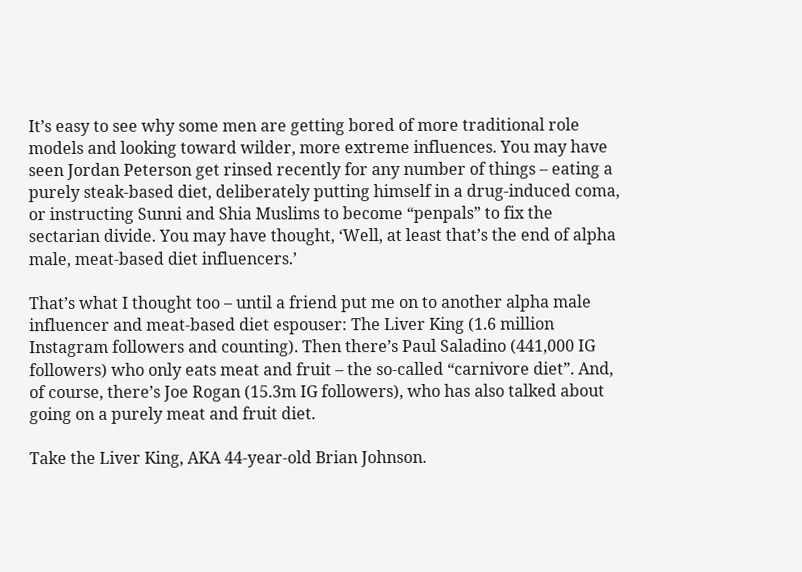It’s easy to see why some men are getting bored of more traditional role models and looking toward wilder, more extreme influences. You may have seen Jordan Peterson get rinsed recently for any number of things – eating a purely steak-based diet, deliberately putting himself in a drug-induced coma, or instructing Sunni and Shia Muslims to become “penpals” to fix the sectarian divide. You may have thought, ‘Well, at least that’s the end of alpha male, meat-based diet influencers.’

That’s what I thought too – until a friend put me on to another alpha male influencer and meat-based diet espouser: The Liver King (1.6 million Instagram followers and counting). Then there’s Paul Saladino (441,000 IG followers) who only eats meat and fruit – the so-called “carnivore diet”. And, of course, there’s Joe Rogan (15.3m IG followers), who has also talked about going on a purely meat and fruit diet.

Take the Liver King, AKA 44-year-old Brian Johnson.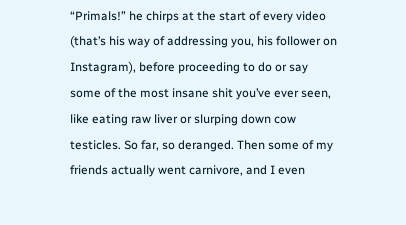“Primals!” he chirps at the start of every video (that’s his way of addressing you, his follower on Instagram), before proceeding to do or say some of the most insane shit you’ve ever seen, like eating raw liver or slurping down cow testicles. So far, so deranged. Then some of my friends actually went carnivore, and I even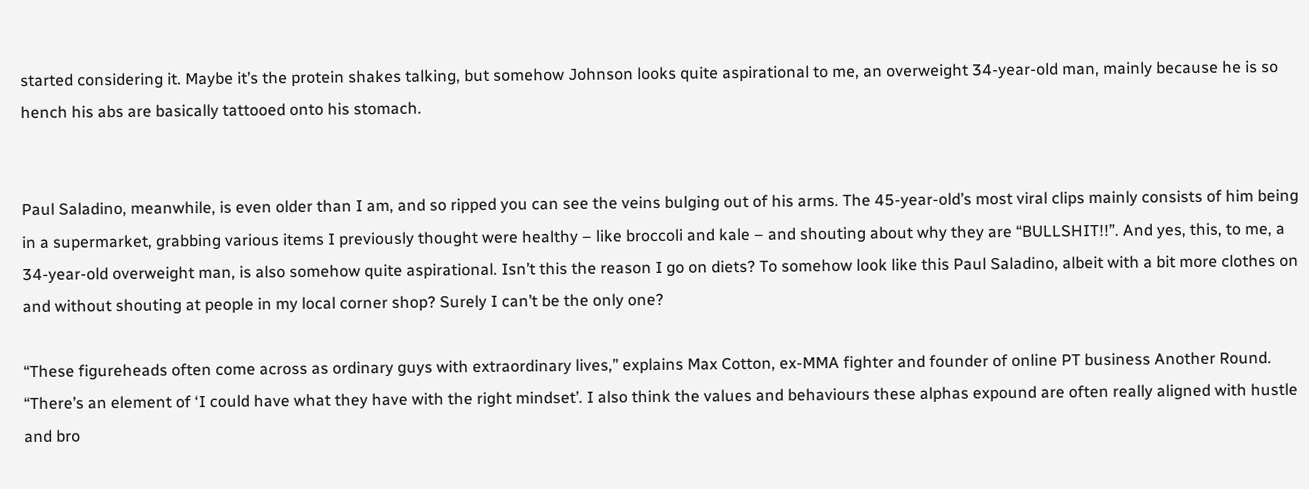started considering it. Maybe it’s the protein shakes talking, but somehow Johnson looks quite aspirational to me, an overweight 34-year-old man, mainly because he is so hench his abs are basically tattooed onto his stomach.


Paul Saladino, meanwhile, is even older than I am, and so ripped you can see the veins bulging out of his arms. The 45-year-old’s most viral clips mainly consists of him being in a supermarket, grabbing various items I previously thought were healthy – like broccoli and kale – and shouting about why they are “BULLSHIT!!”. And yes, this, to me, a 34-year-old overweight man, is also somehow quite aspirational. Isn’t this the reason I go on diets? To somehow look like this Paul Saladino, albeit with a bit more clothes on and without shouting at people in my local corner shop? Surely I can’t be the only one?

“These figureheads often come across as ordinary guys with extraordinary lives,” explains Max Cotton, ex-MMA fighter and founder of online PT business Another Round. “There’s an element of ‘I could have what they have with the right mindset’. I also think the values and behaviours these alphas expound are often really aligned with hustle and bro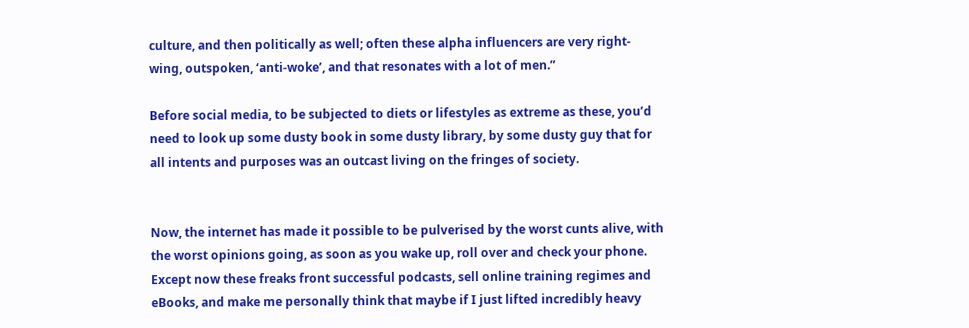culture, and then politically as well; often these alpha influencers are very right-wing, outspoken, ‘anti-woke’, and that resonates with a lot of men.”

Before social media, to be subjected to diets or lifestyles as extreme as these, you’d need to look up some dusty book in some dusty library, by some dusty guy that for all intents and purposes was an outcast living on the fringes of society.


Now, the internet has made it possible to be pulverised by the worst cunts alive, with the worst opinions going, as soon as you wake up, roll over and check your phone. Except now these freaks front successful podcasts, sell online training regimes and eBooks, and make me personally think that maybe if I just lifted incredibly heavy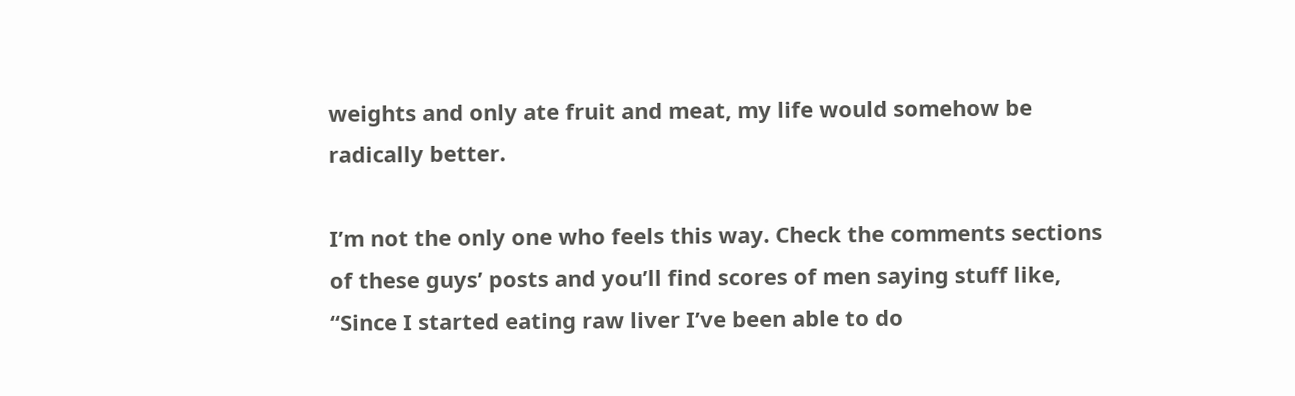weights and only ate fruit and meat, my life would somehow be radically better.

I’m not the only one who feels this way. Check the comments sections of these guys’ posts and you’ll find scores of men saying stuff like, “Since I started eating raw liver I’ve been able to do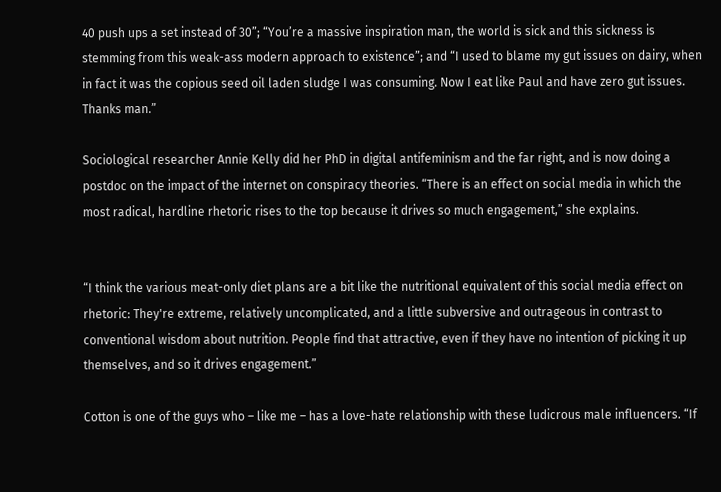40 push ups a set instead of 30”; “You’re a massive inspiration man, the world is sick and this sickness is stemming from this weak-ass modern approach to existence”; and “I used to blame my gut issues on dairy, when in fact it was the copious seed oil laden sludge I was consuming. Now I eat like Paul and have zero gut issues. Thanks man.”

Sociological researcher Annie Kelly did her PhD in digital antifeminism and the far right, and is now doing a postdoc on the impact of the internet on conspiracy theories. “There is an effect on social media in which the most radical, hardline rhetoric rises to the top because it drives so much engagement,” she explains.


“I think the various meat-only diet plans are a bit like the nutritional equivalent of this social media effect on rhetoric: They're extreme, relatively uncomplicated, and a little subversive and outrageous in contrast to conventional wisdom about nutrition. People find that attractive, even if they have no intention of picking it up themselves, and so it drives engagement.”

Cotton is one of the guys who – like me – has a love-hate relationship with these ludicrous male influencers. “If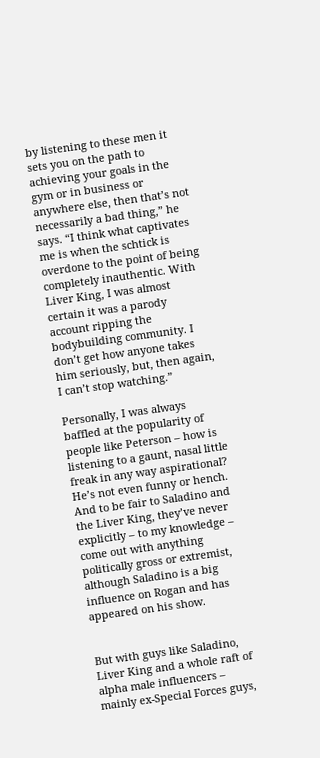by listening to these men it sets you on the path to achieving your goals in the gym or in business or anywhere else, then that’s not necessarily a bad thing,” he says. “I think what captivates me is when the schtick is overdone to the point of being completely inauthentic. With Liver King, I was almost certain it was a parody account ripping the bodybuilding community. I don’t get how anyone takes him seriously, but, then again, I can’t stop watching.”

Personally, I was always baffled at the popularity of people like Peterson – how is listening to a gaunt, nasal little freak in any way aspirational? He’s not even funny or hench. And to be fair to Saladino and the Liver King, they’ve never explicitly – to my knowledge – come out with anything politically gross or extremist, although Saladino is a big influence on Rogan and has appeared on his show.


But with guys like Saladino, Liver King and a whole raft of alpha male influencers – mainly ex-Special Forces guys,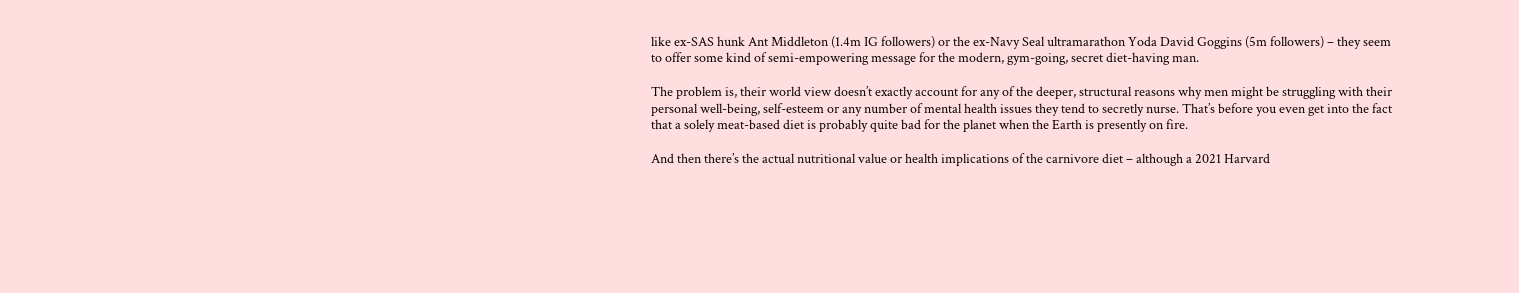like ex-SAS hunk Ant Middleton (1.4m IG followers) or the ex-Navy Seal ultramarathon Yoda David Goggins (5m followers) – they seem to offer some kind of semi-empowering message for the modern, gym-going, secret diet-having man.

The problem is, their world view doesn’t exactly account for any of the deeper, structural reasons why men might be struggling with their personal well-being, self-esteem or any number of mental health issues they tend to secretly nurse. That’s before you even get into the fact that a solely meat-based diet is probably quite bad for the planet when the Earth is presently on fire.

And then there’s the actual nutritional value or health implications of the carnivore diet – although a 2021 Harvard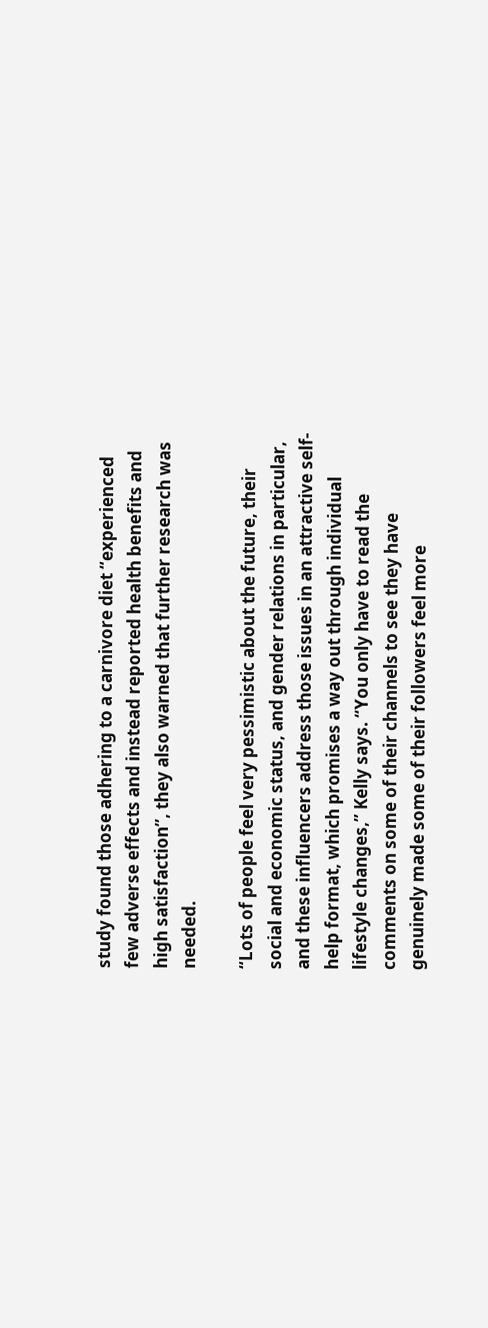study found those adhering to a carnivore diet “experienced few adverse effects and instead reported health benefits and high satisfaction”, they also warned that further research was needed.

“Lots of people feel very pessimistic about the future, their social and economic status, and gender relations in particular, and these influencers address those issues in an attractive self-help format, which promises a way out through individual lifestyle changes,” Kelly says. “You only have to read the comments on some of their channels to see they have genuinely made some of their followers feel more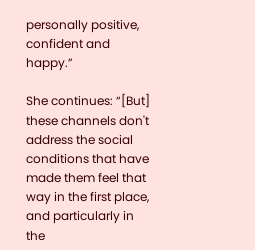personally positive, confident and happy.”

She continues: “[But] these channels don't address the social conditions that have made them feel that way in the first place, and particularly in the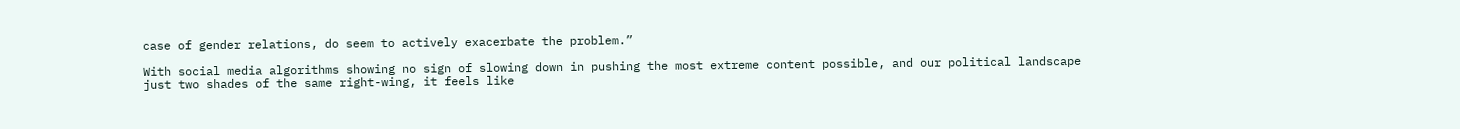case of gender relations, do seem to actively exacerbate the problem.”

With social media algorithms showing no sign of slowing down in pushing the most extreme content possible, and our political landscape just two shades of the same right-wing, it feels like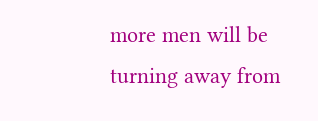more men will be turning away from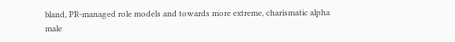bland, PR-managed role models and towards more extreme, charismatic alpha male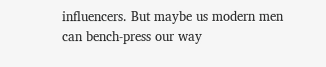influencers. But maybe us modern men can bench-press our way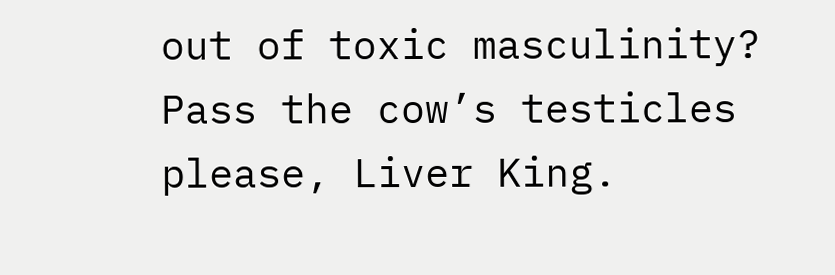out of toxic masculinity? Pass the cow’s testicles please, Liver King.